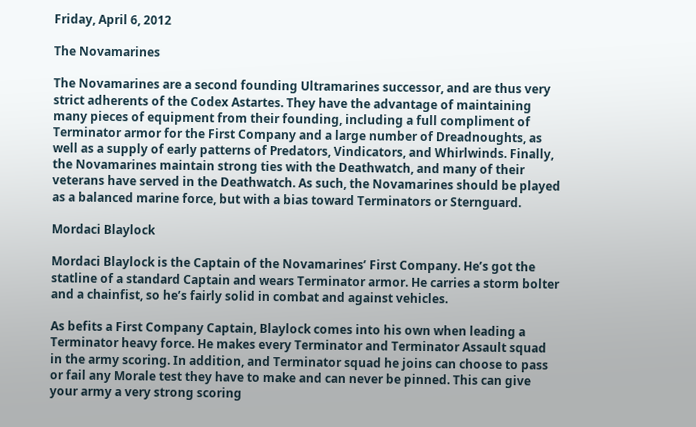Friday, April 6, 2012

The Novamarines

The Novamarines are a second founding Ultramarines successor, and are thus very strict adherents of the Codex Astartes. They have the advantage of maintaining many pieces of equipment from their founding, including a full compliment of Terminator armor for the First Company and a large number of Dreadnoughts, as well as a supply of early patterns of Predators, Vindicators, and Whirlwinds. Finally, the Novamarines maintain strong ties with the Deathwatch, and many of their veterans have served in the Deathwatch. As such, the Novamarines should be played as a balanced marine force, but with a bias toward Terminators or Sternguard.

Mordaci Blaylock

Mordaci Blaylock is the Captain of the Novamarines’ First Company. He’s got the statline of a standard Captain and wears Terminator armor. He carries a storm bolter and a chainfist, so he’s fairly solid in combat and against vehicles.

As befits a First Company Captain, Blaylock comes into his own when leading a Terminator heavy force. He makes every Terminator and Terminator Assault squad in the army scoring. In addition, and Terminator squad he joins can choose to pass or fail any Morale test they have to make and can never be pinned. This can give your army a very strong scoring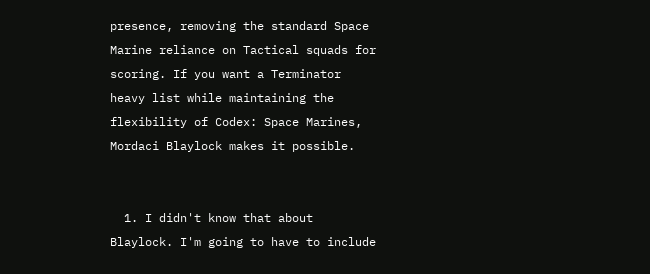presence, removing the standard Space Marine reliance on Tactical squads for scoring. If you want a Terminator heavy list while maintaining the flexibility of Codex: Space Marines, Mordaci Blaylock makes it possible.


  1. I didn't know that about Blaylock. I'm going to have to include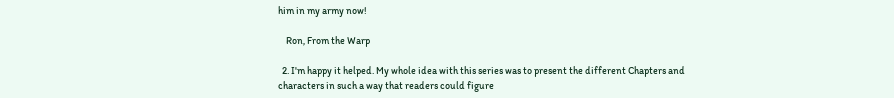him in my army now!

    Ron, From the Warp

  2. I'm happy it helped. My whole idea with this series was to present the different Chapters and characters in such a way that readers could figure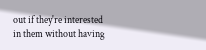out if they're interested in them without having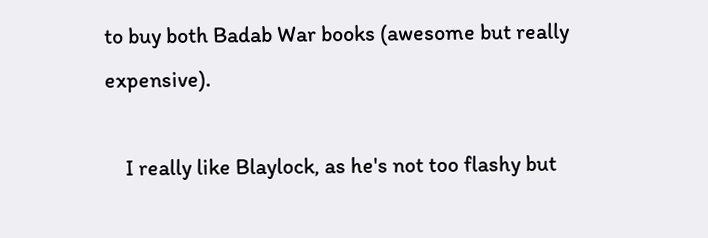to buy both Badab War books (awesome but really expensive).

    I really like Blaylock, as he's not too flashy but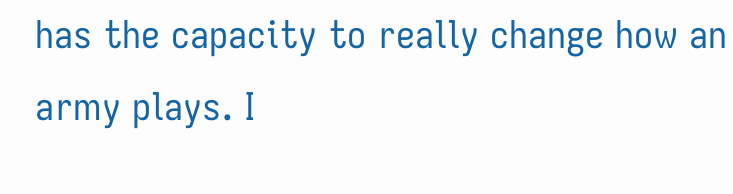has the capacity to really change how an army plays. I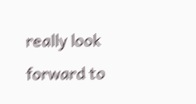really look forward to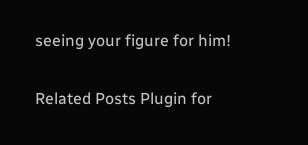seeing your figure for him!


Related Posts Plugin for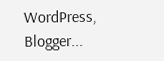WordPress, Blogger...